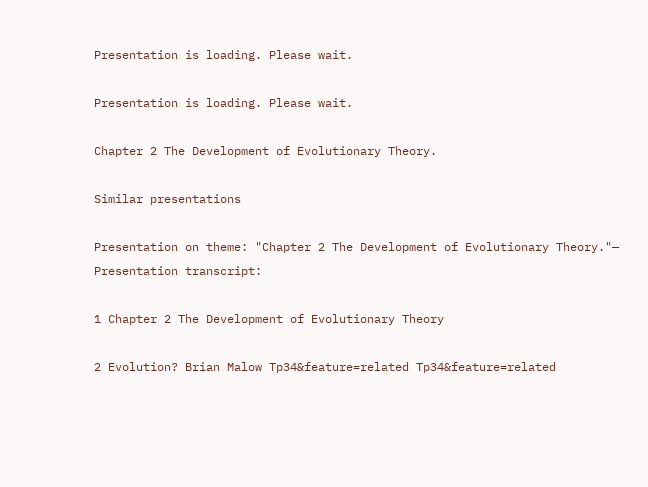Presentation is loading. Please wait.

Presentation is loading. Please wait.

Chapter 2 The Development of Evolutionary Theory.

Similar presentations

Presentation on theme: "Chapter 2 The Development of Evolutionary Theory."— Presentation transcript:

1 Chapter 2 The Development of Evolutionary Theory

2 Evolution? Brian Malow Tp34&feature=related Tp34&feature=related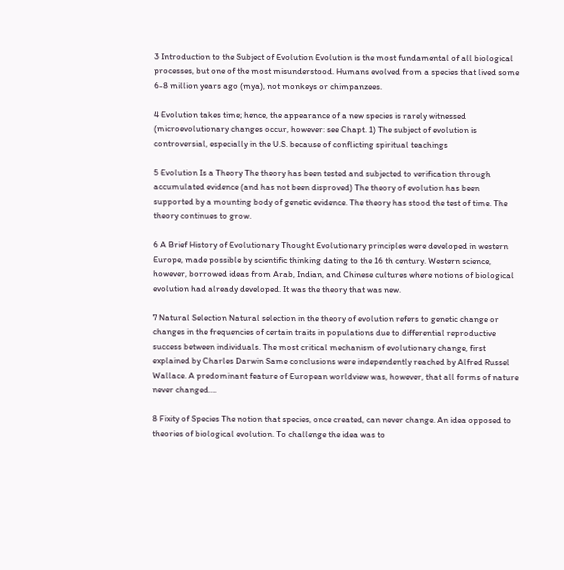3 Introduction to the Subject of Evolution Evolution is the most fundamental of all biological processes, but one of the most misunderstood. Humans evolved from a species that lived some 6-8 million years ago (mya), not monkeys or chimpanzees.

4 Evolution takes time; hence, the appearance of a new species is rarely witnessed (microevolutionary changes occur, however: see Chapt. 1) The subject of evolution is controversial, especially in the U.S. because of conflicting spiritual teachings

5 Evolution Is a Theory The theory has been tested and subjected to verification through accumulated evidence (and has not been disproved) The theory of evolution has been supported by a mounting body of genetic evidence. The theory has stood the test of time. The theory continues to grow.

6 A Brief History of Evolutionary Thought Evolutionary principles were developed in western Europe, made possible by scientific thinking dating to the 16 th century. Western science, however, borrowed ideas from Arab, Indian, and Chinese cultures where notions of biological evolution had already developed. It was the theory that was new.

7 Natural Selection Natural selection in the theory of evolution refers to genetic change or changes in the frequencies of certain traits in populations due to differential reproductive success between individuals. The most critical mechanism of evolutionary change, first explained by Charles Darwin Same conclusions were independently reached by Alfred Russel Wallace. A predominant feature of European worldview was, however, that all forms of nature never changed….

8 Fixity of Species The notion that species, once created, can never change. An idea opposed to theories of biological evolution. To challenge the idea was to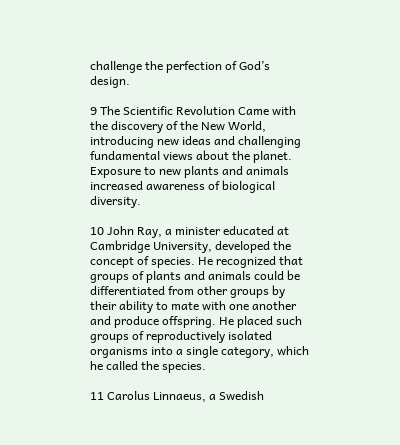challenge the perfection of God’s design.

9 The Scientific Revolution Came with the discovery of the New World, introducing new ideas and challenging fundamental views about the planet. Exposure to new plants and animals increased awareness of biological diversity.

10 John Ray, a minister educated at Cambridge University, developed the concept of species. He recognized that groups of plants and animals could be differentiated from other groups by their ability to mate with one another and produce offspring. He placed such groups of reproductively isolated organisms into a single category, which he called the species.

11 Carolus Linnaeus, a Swedish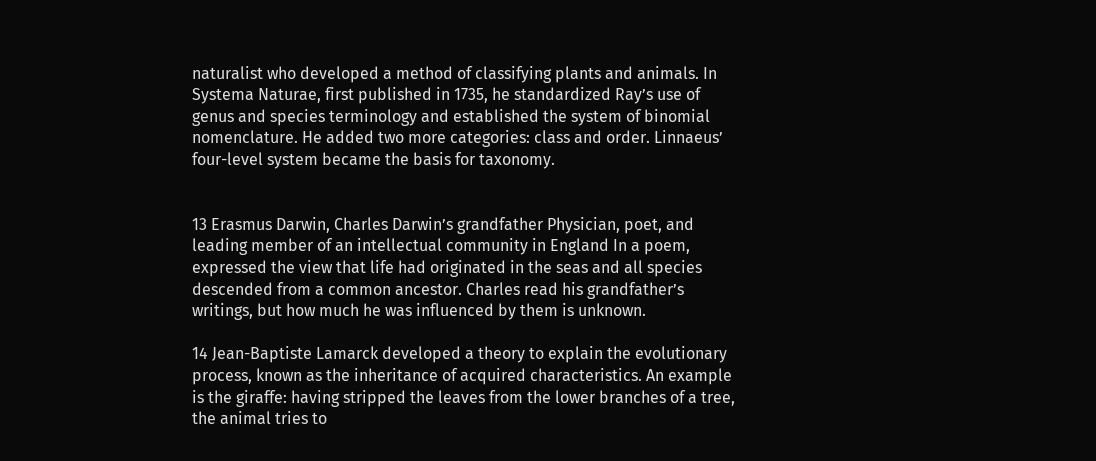naturalist who developed a method of classifying plants and animals. In Systema Naturae, first published in 1735, he standardized Ray’s use of genus and species terminology and established the system of binomial nomenclature. He added two more categories: class and order. Linnaeus’ four-level system became the basis for taxonomy.


13 Erasmus Darwin, Charles Darwin’s grandfather Physician, poet, and leading member of an intellectual community in England In a poem, expressed the view that life had originated in the seas and all species descended from a common ancestor. Charles read his grandfather’s writings, but how much he was influenced by them is unknown.

14 Jean-Baptiste Lamarck developed a theory to explain the evolutionary process, known as the inheritance of acquired characteristics. An example is the giraffe: having stripped the leaves from the lower branches of a tree, the animal tries to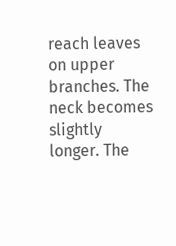reach leaves on upper branches. The neck becomes slightly longer. The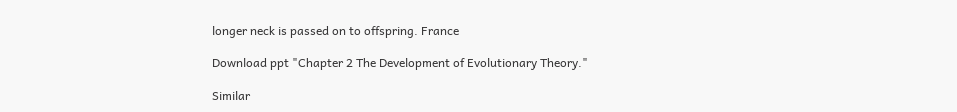longer neck is passed on to offspring. France

Download ppt "Chapter 2 The Development of Evolutionary Theory."

Similar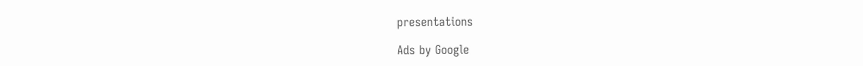presentations

Ads by Google